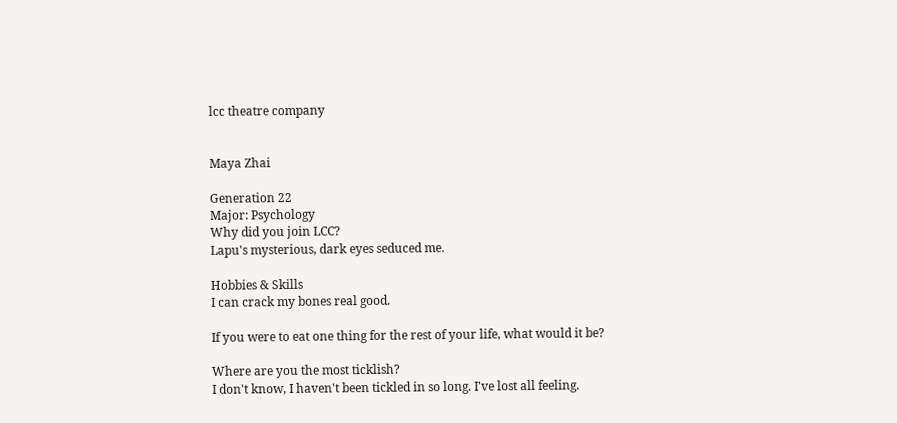lcc theatre company


Maya Zhai

Generation 22
Major: Psychology
Why did you join LCC?
Lapu's mysterious, dark eyes seduced me.

Hobbies & Skills
I can crack my bones real good.

If you were to eat one thing for the rest of your life, what would it be?

Where are you the most ticklish?
I don't know, I haven't been tickled in so long. I've lost all feeling.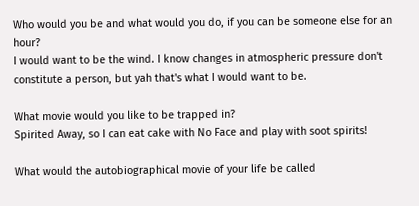Who would you be and what would you do, if you can be someone else for an hour?
I would want to be the wind. I know changes in atmospheric pressure don't constitute a person, but yah that's what I would want to be.

What movie would you like to be trapped in?
Spirited Away, so I can eat cake with No Face and play with soot spirits!

What would the autobiographical movie of your life be called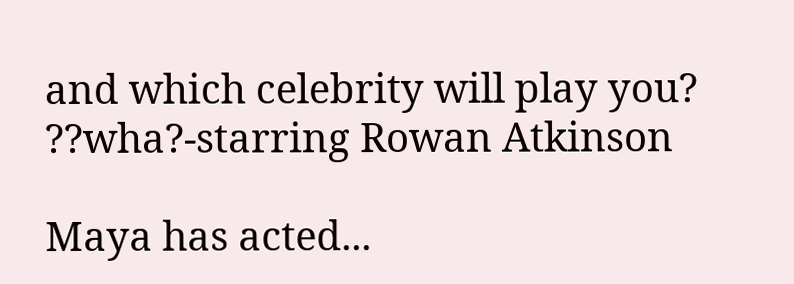and which celebrity will play you?
??wha?-starring Rowan Atkinson

Maya has acted...